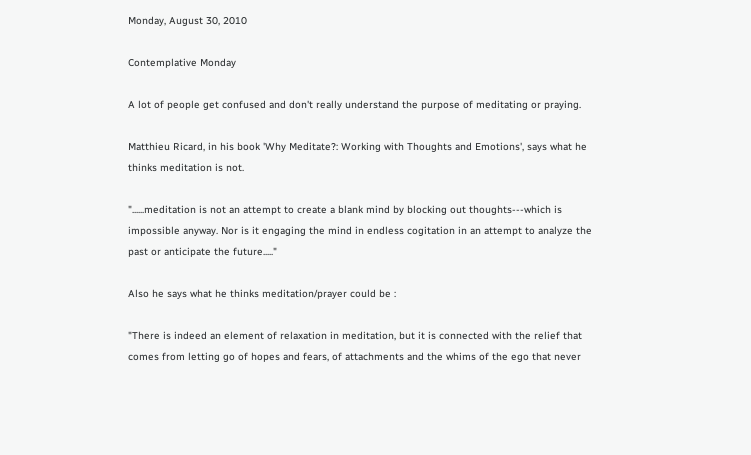Monday, August 30, 2010

Contemplative Monday

A lot of people get confused and don't really understand the purpose of meditating or praying.

Matthieu Ricard, in his book 'Why Meditate?: Working with Thoughts and Emotions', says what he thinks meditation is not.

"......meditation is not an attempt to create a blank mind by blocking out thoughts---which is impossible anyway. Nor is it engaging the mind in endless cogitation in an attempt to analyze the past or anticipate the future....."

Also he says what he thinks meditation/prayer could be :

"There is indeed an element of relaxation in meditation, but it is connected with the relief that comes from letting go of hopes and fears, of attachments and the whims of the ego that never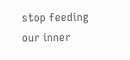stop feeding our inner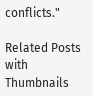conflicts."

Related Posts with Thumbnails